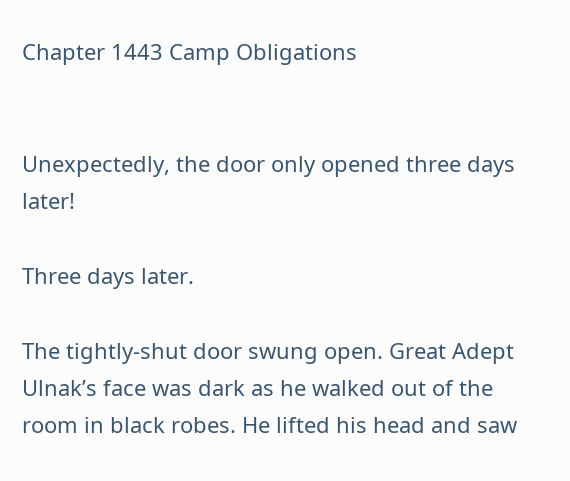Chapter 1443 Camp Obligations


Unexpectedly, the door only opened three days later!

Three days later.

The tightly-shut door swung open. Great Adept Ulnak’s face was dark as he walked out of the room in black robes. He lifted his head and saw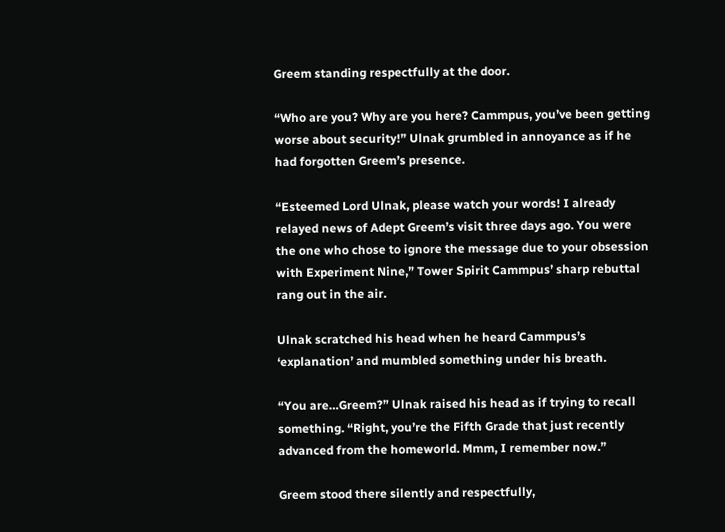Greem standing respectfully at the door.

“Who are you? Why are you here? Cammpus, you’ve been getting worse about security!” Ulnak grumbled in annoyance as if he had forgotten Greem’s presence.

“Esteemed Lord Ulnak, please watch your words! I already relayed news of Adept Greem’s visit three days ago. You were the one who chose to ignore the message due to your obsession with Experiment Nine,” Tower Spirit Cammpus’ sharp rebuttal rang out in the air.

Ulnak scratched his head when he heard Cammpus’s ‘explanation’ and mumbled something under his breath.

“You are…Greem?” Ulnak raised his head as if trying to recall something. “Right, you’re the Fifth Grade that just recently advanced from the homeworld. Mmm, I remember now.”

Greem stood there silently and respectfully,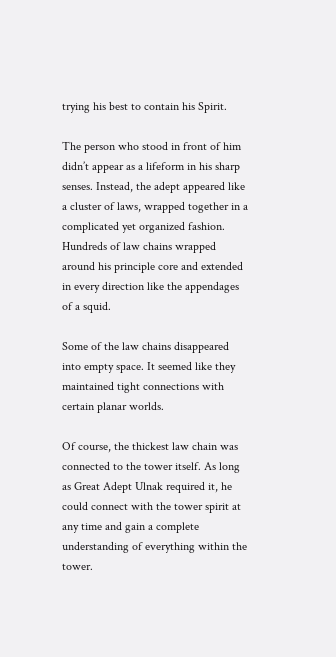trying his best to contain his Spirit.

The person who stood in front of him didn’t appear as a lifeform in his sharp senses. Instead, the adept appeared like a cluster of laws, wrapped together in a complicated yet organized fashion. Hundreds of law chains wrapped around his principle core and extended in every direction like the appendages of a squid.

Some of the law chains disappeared into empty space. It seemed like they maintained tight connections with certain planar worlds.

Of course, the thickest law chain was connected to the tower itself. As long as Great Adept Ulnak required it, he could connect with the tower spirit at any time and gain a complete understanding of everything within the tower.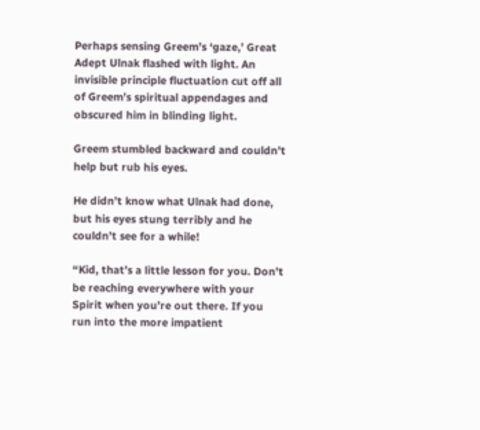Perhaps sensing Greem’s ‘gaze,’ Great Adept Ulnak flashed with light. An invisible principle fluctuation cut off all of Greem’s spiritual appendages and obscured him in blinding light.

Greem stumbled backward and couldn’t help but rub his eyes.

He didn’t know what Ulnak had done, but his eyes stung terribly and he couldn’t see for a while!

“Kid, that’s a little lesson for you. Don’t be reaching everywhere with your Spirit when you’re out there. If you run into the more impatient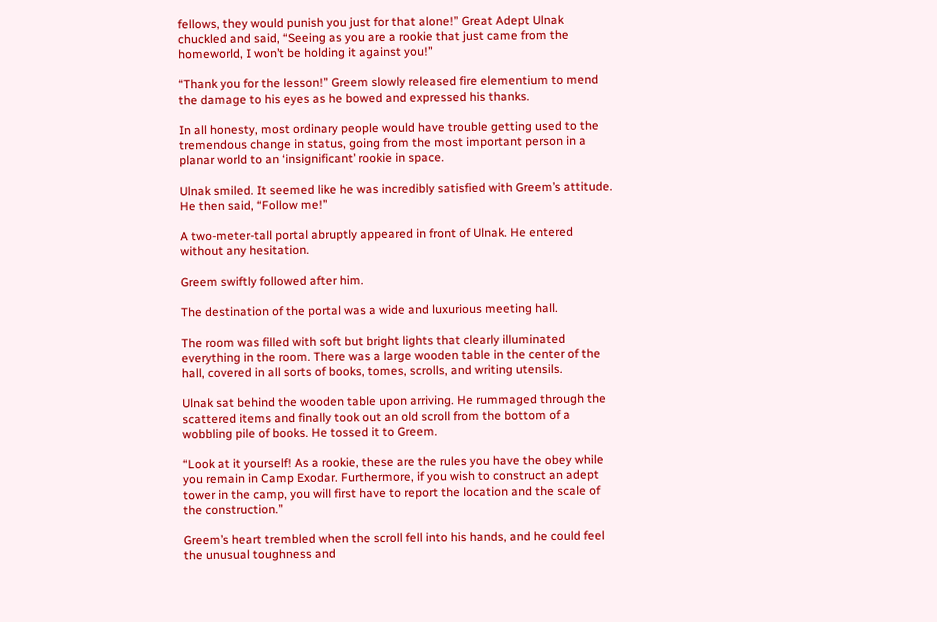fellows, they would punish you just for that alone!” Great Adept Ulnak chuckled and said, “Seeing as you are a rookie that just came from the homeworld, I won’t be holding it against you!”

“Thank you for the lesson!” Greem slowly released fire elementium to mend the damage to his eyes as he bowed and expressed his thanks.

In all honesty, most ordinary people would have trouble getting used to the tremendous change in status, going from the most important person in a planar world to an ‘insignificant’ rookie in space.

Ulnak smiled. It seemed like he was incredibly satisfied with Greem’s attitude. He then said, “Follow me!”

A two-meter-tall portal abruptly appeared in front of Ulnak. He entered without any hesitation.

Greem swiftly followed after him.

The destination of the portal was a wide and luxurious meeting hall.

The room was filled with soft but bright lights that clearly illuminated everything in the room. There was a large wooden table in the center of the hall, covered in all sorts of books, tomes, scrolls, and writing utensils.

Ulnak sat behind the wooden table upon arriving. He rummaged through the scattered items and finally took out an old scroll from the bottom of a wobbling pile of books. He tossed it to Greem.

“Look at it yourself! As a rookie, these are the rules you have the obey while you remain in Camp Exodar. Furthermore, if you wish to construct an adept tower in the camp, you will first have to report the location and the scale of the construction.”

Greem’s heart trembled when the scroll fell into his hands, and he could feel the unusual toughness and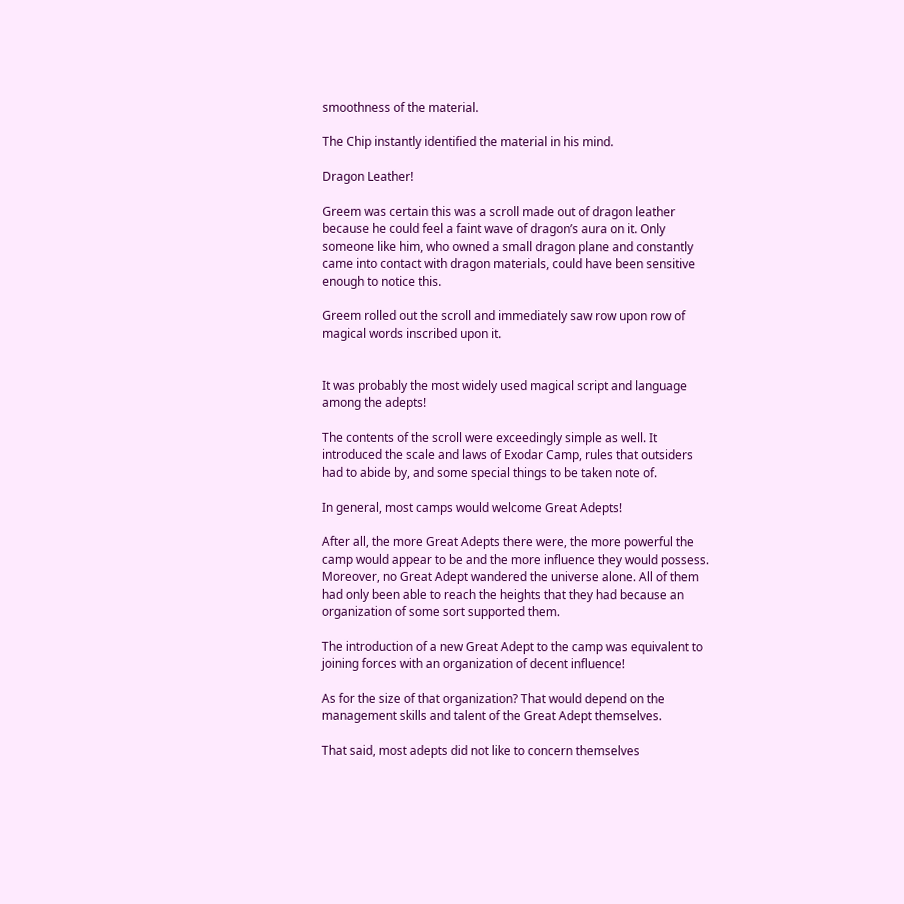smoothness of the material.

The Chip instantly identified the material in his mind.

Dragon Leather!

Greem was certain this was a scroll made out of dragon leather because he could feel a faint wave of dragon’s aura on it. Only someone like him, who owned a small dragon plane and constantly came into contact with dragon materials, could have been sensitive enough to notice this.

Greem rolled out the scroll and immediately saw row upon row of magical words inscribed upon it.


It was probably the most widely used magical script and language among the adepts!

The contents of the scroll were exceedingly simple as well. It introduced the scale and laws of Exodar Camp, rules that outsiders had to abide by, and some special things to be taken note of.

In general, most camps would welcome Great Adepts!

After all, the more Great Adepts there were, the more powerful the camp would appear to be and the more influence they would possess. Moreover, no Great Adept wandered the universe alone. All of them had only been able to reach the heights that they had because an organization of some sort supported them.

The introduction of a new Great Adept to the camp was equivalent to joining forces with an organization of decent influence!

As for the size of that organization? That would depend on the management skills and talent of the Great Adept themselves.

That said, most adepts did not like to concern themselves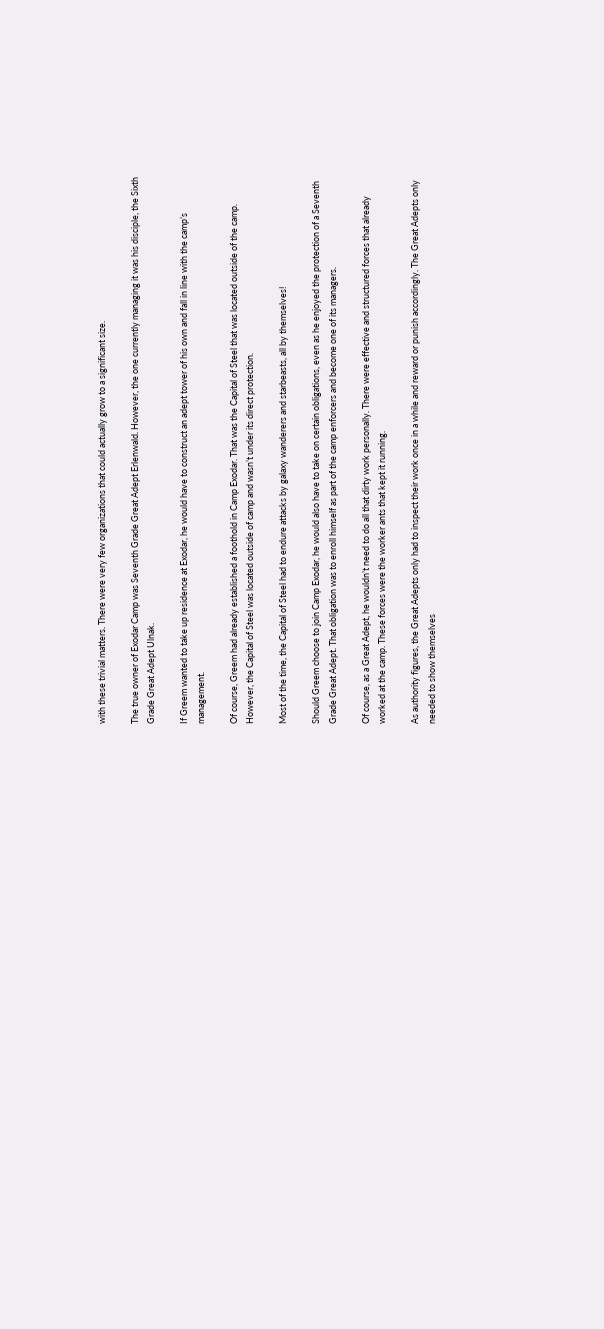with these trivial matters. There were very few organizations that could actually grow to a significant size.

The true owner of Exodar Camp was Seventh Grade Great Adept Erlenwald. However, the one currently managing it was his disciple, the Sixth Grade Great Adept Ulnak.

If Greem wanted to take up residence at Exodar, he would have to construct an adept tower of his own and fall in line with the camp’s management.

Of course, Greem had already established a foothold in Camp Exodar. That was the Capital of Steel that was located outside of the camp. However, the Capital of Steel was located outside of camp and wasn’t under its direct protection.

Most of the time, the Capital of Steel had to endure attacks by galaxy wanderers and starbeasts, all by themselves!

Should Greem choose to join Camp Exodar, he would also have to take on certain obligations, even as he enjoyed the protection of a Seventh Grade Great Adept. That obligation was to enroll himself as part of the camp enforcers and become one of its managers.

Of course, as a Great Adept, he wouldn’t need to do all that dirty work personally. There were effective and structured forces that already worked at the camp. These forces were the worker ants that kept it running.

As authority figures, the Great Adepts only had to inspect their work once in a while and reward or punish accordingly. The Great Adepts only needed to show themselves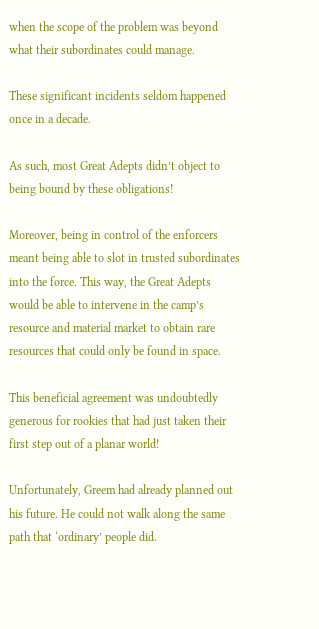when the scope of the problem was beyond what their subordinates could manage.

These significant incidents seldom happened once in a decade.

As such, most Great Adepts didn’t object to being bound by these obligations!

Moreover, being in control of the enforcers meant being able to slot in trusted subordinates into the force. This way, the Great Adepts would be able to intervene in the camp’s resource and material market to obtain rare resources that could only be found in space.

This beneficial agreement was undoubtedly generous for rookies that had just taken their first step out of a planar world!

Unfortunately, Greem had already planned out his future. He could not walk along the same path that ‘ordinary’ people did.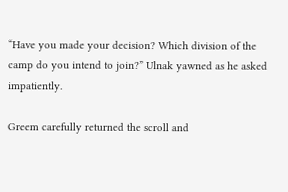“Have you made your decision? Which division of the camp do you intend to join?” Ulnak yawned as he asked impatiently.

Greem carefully returned the scroll and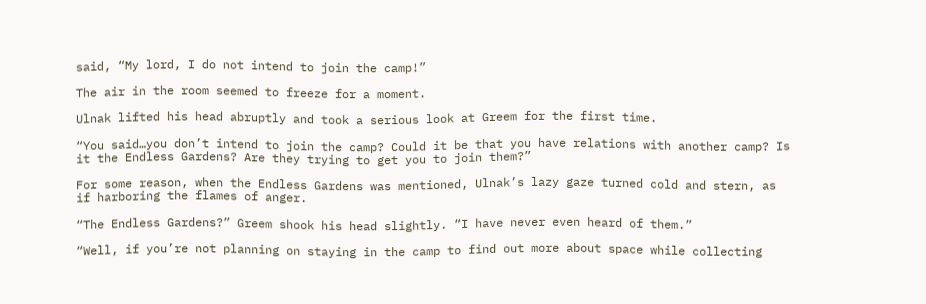said, “My lord, I do not intend to join the camp!”

The air in the room seemed to freeze for a moment.

Ulnak lifted his head abruptly and took a serious look at Greem for the first time.

“You said…you don’t intend to join the camp? Could it be that you have relations with another camp? Is it the Endless Gardens? Are they trying to get you to join them?”

For some reason, when the Endless Gardens was mentioned, Ulnak’s lazy gaze turned cold and stern, as if harboring the flames of anger.

“The Endless Gardens?” Greem shook his head slightly. “I have never even heard of them.”

“Well, if you’re not planning on staying in the camp to find out more about space while collecting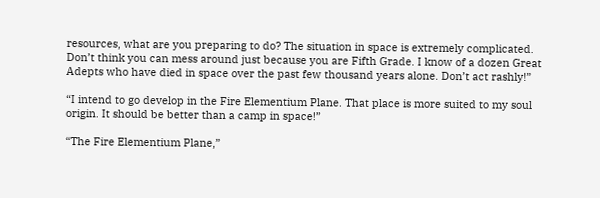resources, what are you preparing to do? The situation in space is extremely complicated. Don’t think you can mess around just because you are Fifth Grade. I know of a dozen Great Adepts who have died in space over the past few thousand years alone. Don’t act rashly!”

“I intend to go develop in the Fire Elementium Plane. That place is more suited to my soul origin. It should be better than a camp in space!”

“The Fire Elementium Plane,”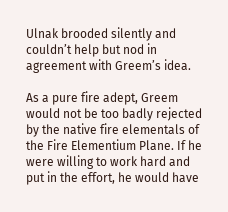Ulnak brooded silently and couldn’t help but nod in agreement with Greem’s idea.

As a pure fire adept, Greem would not be too badly rejected by the native fire elementals of the Fire Elementium Plane. If he were willing to work hard and put in the effort, he would have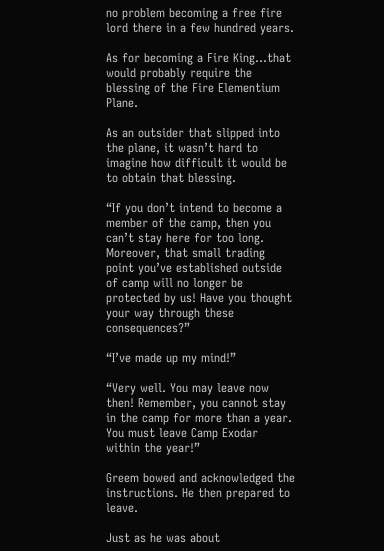no problem becoming a free fire lord there in a few hundred years.

As for becoming a Fire King…that would probably require the blessing of the Fire Elementium Plane.

As an outsider that slipped into the plane, it wasn’t hard to imagine how difficult it would be to obtain that blessing.

“If you don’t intend to become a member of the camp, then you can’t stay here for too long. Moreover, that small trading point you’ve established outside of camp will no longer be protected by us! Have you thought your way through these consequences?”

“I’ve made up my mind!”

“Very well. You may leave now then! Remember, you cannot stay in the camp for more than a year. You must leave Camp Exodar within the year!”

Greem bowed and acknowledged the instructions. He then prepared to leave.

Just as he was about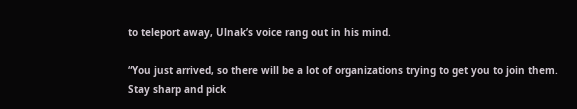to teleport away, Ulnak’s voice rang out in his mind.

“You just arrived, so there will be a lot of organizations trying to get you to join them. Stay sharp and pick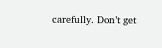carefully. Don’t get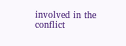involved in the conflict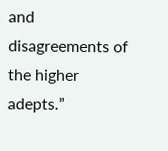and disagreements of the higher adepts.”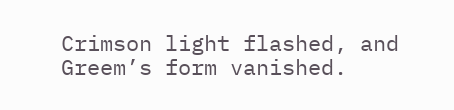Crimson light flashed, and Greem’s form vanished.